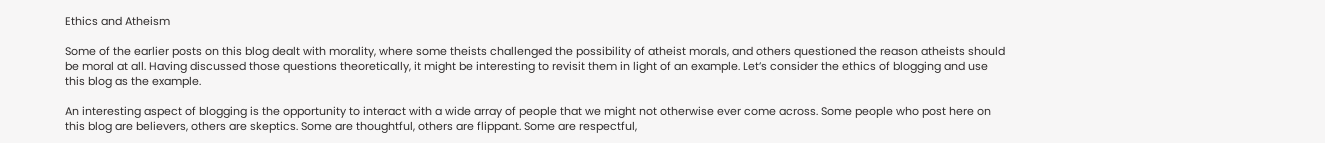Ethics and Atheism

Some of the earlier posts on this blog dealt with morality, where some theists challenged the possibility of atheist morals, and others questioned the reason atheists should be moral at all. Having discussed those questions theoretically, it might be interesting to revisit them in light of an example. Let’s consider the ethics of blogging and use this blog as the example.

An interesting aspect of blogging is the opportunity to interact with a wide array of people that we might not otherwise ever come across. Some people who post here on this blog are believers, others are skeptics. Some are thoughtful, others are flippant. Some are respectful,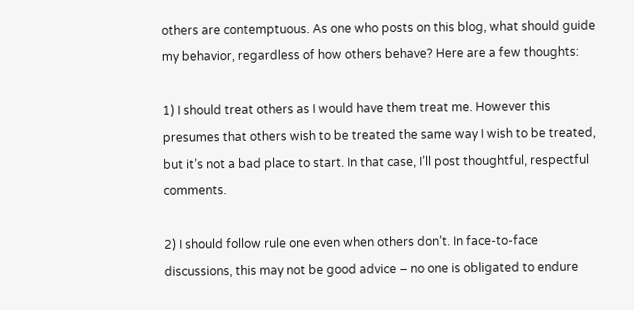others are contemptuous. As one who posts on this blog, what should guide my behavior, regardless of how others behave? Here are a few thoughts:

1) I should treat others as I would have them treat me. However this presumes that others wish to be treated the same way I wish to be treated, but it’s not a bad place to start. In that case, I’ll post thoughtful, respectful comments.

2) I should follow rule one even when others don’t. In face-to-face discussions, this may not be good advice – no one is obligated to endure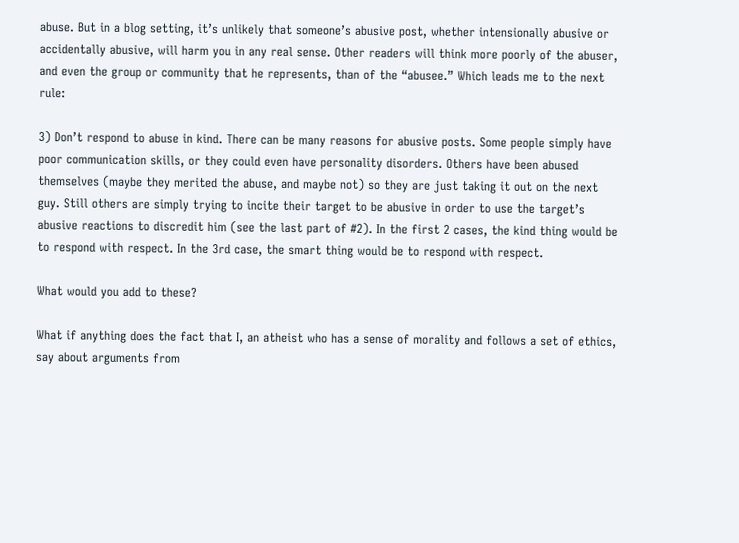abuse. But in a blog setting, it’s unlikely that someone’s abusive post, whether intensionally abusive or accidentally abusive, will harm you in any real sense. Other readers will think more poorly of the abuser, and even the group or community that he represents, than of the “abusee.” Which leads me to the next rule:

3) Don’t respond to abuse in kind. There can be many reasons for abusive posts. Some people simply have poor communication skills, or they could even have personality disorders. Others have been abused themselves (maybe they merited the abuse, and maybe not) so they are just taking it out on the next guy. Still others are simply trying to incite their target to be abusive in order to use the target’s abusive reactions to discredit him (see the last part of #2). In the first 2 cases, the kind thing would be to respond with respect. In the 3rd case, the smart thing would be to respond with respect.

What would you add to these?

What if anything does the fact that I, an atheist who has a sense of morality and follows a set of ethics, say about arguments from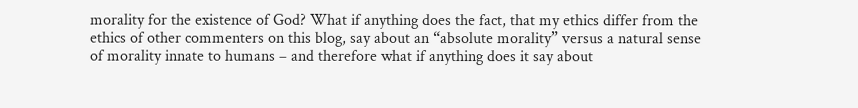morality for the existence of God? What if anything does the fact, that my ethics differ from the ethics of other commenters on this blog, say about an “absolute morality” versus a natural sense of morality innate to humans – and therefore what if anything does it say about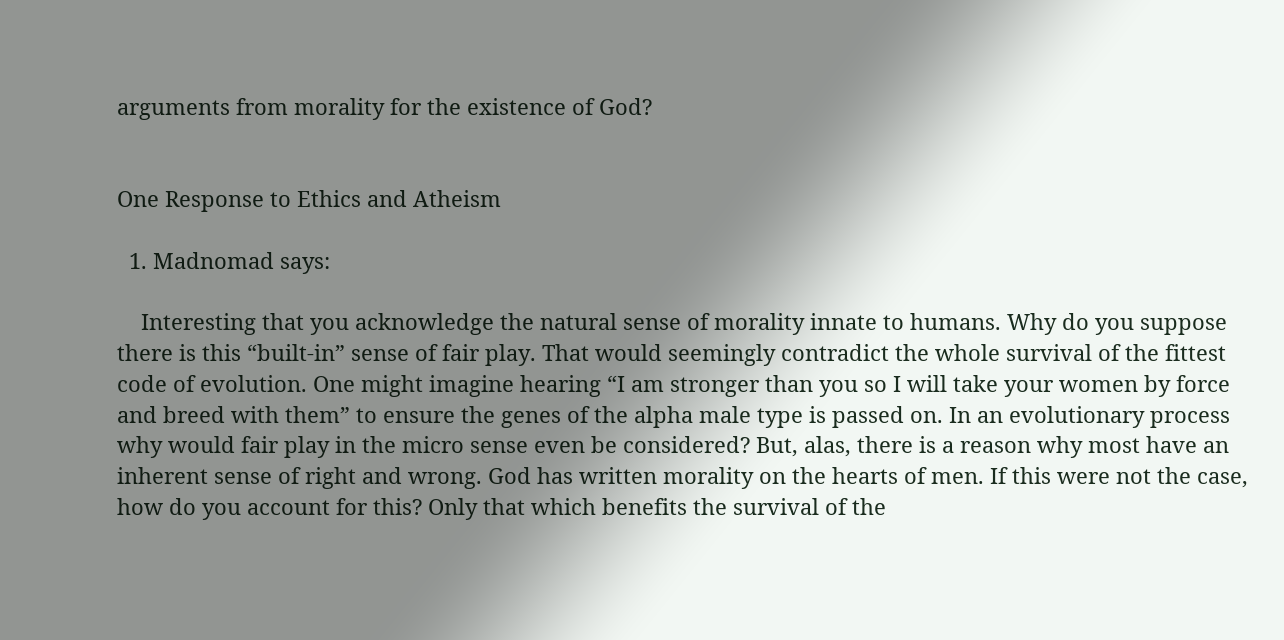arguments from morality for the existence of God?


One Response to Ethics and Atheism

  1. Madnomad says:

    Interesting that you acknowledge the natural sense of morality innate to humans. Why do you suppose there is this “built-in” sense of fair play. That would seemingly contradict the whole survival of the fittest code of evolution. One might imagine hearing “I am stronger than you so I will take your women by force and breed with them” to ensure the genes of the alpha male type is passed on. In an evolutionary process why would fair play in the micro sense even be considered? But, alas, there is a reason why most have an inherent sense of right and wrong. God has written morality on the hearts of men. If this were not the case, how do you account for this? Only that which benefits the survival of the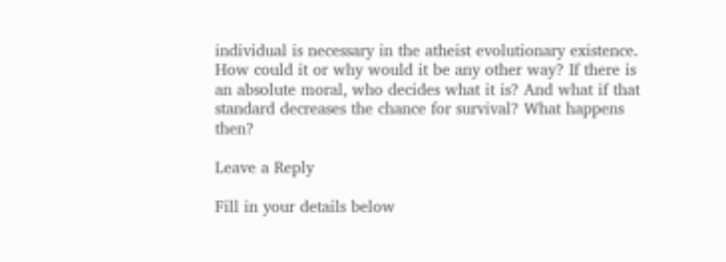individual is necessary in the atheist evolutionary existence. How could it or why would it be any other way? If there is an absolute moral, who decides what it is? And what if that standard decreases the chance for survival? What happens then?

Leave a Reply

Fill in your details below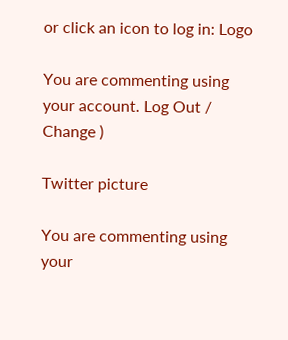or click an icon to log in: Logo

You are commenting using your account. Log Out / Change )

Twitter picture

You are commenting using your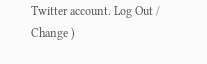Twitter account. Log Out / Change )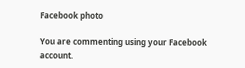Facebook photo

You are commenting using your Facebook account.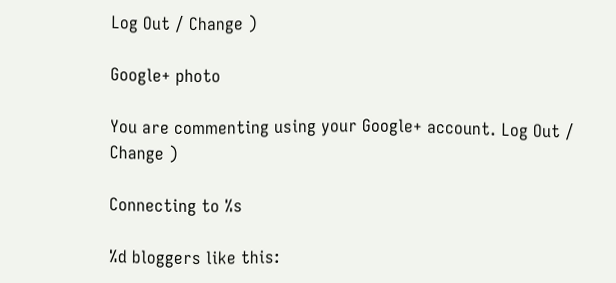Log Out / Change )

Google+ photo

You are commenting using your Google+ account. Log Out / Change )

Connecting to %s

%d bloggers like this: